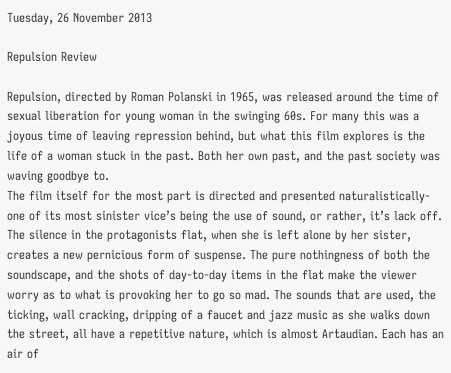Tuesday, 26 November 2013

Repulsion Review

Repulsion, directed by Roman Polanski in 1965, was released around the time of sexual liberation for young woman in the swinging 60s. For many this was a joyous time of leaving repression behind, but what this film explores is the life of a woman stuck in the past. Both her own past, and the past society was waving goodbye to.
The film itself for the most part is directed and presented naturalistically- one of its most sinister vice’s being the use of sound, or rather, it’s lack off. The silence in the protagonists flat, when she is left alone by her sister, creates a new pernicious form of suspense. The pure nothingness of both the soundscape, and the shots of day-to-day items in the flat make the viewer worry as to what is provoking her to go so mad. The sounds that are used, the ticking, wall cracking, dripping of a faucet and jazz music as she walks down the street, all have a repetitive nature, which is almost Artaudian. Each has an air of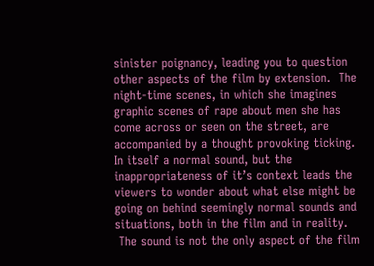sinister poignancy, leading you to question other aspects of the film by extension.  The night-time scenes, in which she imagines graphic scenes of rape about men she has come across or seen on the street, are accompanied by a thought provoking ticking. In itself a normal sound, but the inappropriateness of it’s context leads the viewers to wonder about what else might be going on behind seemingly normal sounds and situations, both in the film and in reality.
 The sound is not the only aspect of the film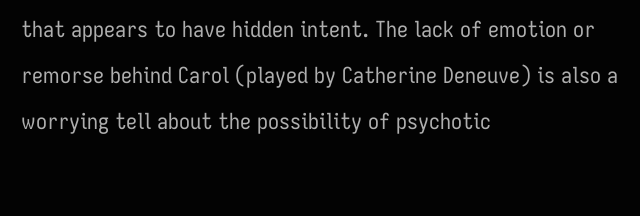that appears to have hidden intent. The lack of emotion or remorse behind Carol (played by Catherine Deneuve) is also a worrying tell about the possibility of psychotic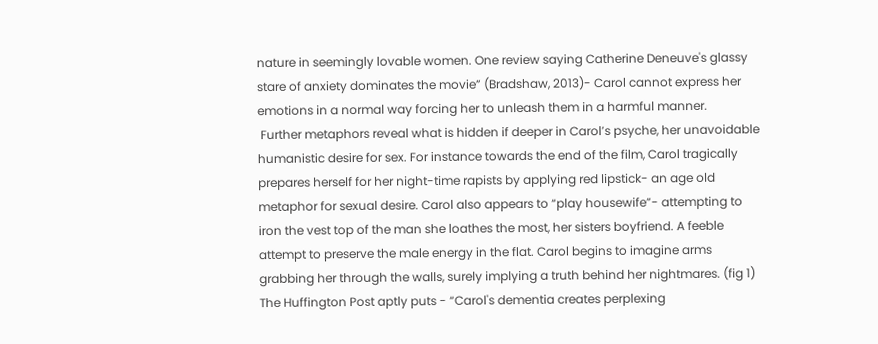nature in seemingly lovable women. One review saying Catherine Deneuve's glassy stare of anxiety dominates the movie” (Bradshaw, 2013)- Carol cannot express her emotions in a normal way forcing her to unleash them in a harmful manner.
 Further metaphors reveal what is hidden if deeper in Carol’s psyche, her unavoidable humanistic desire for sex. For instance towards the end of the film, Carol tragically prepares herself for her night-time rapists by applying red lipstick- an age old metaphor for sexual desire. Carol also appears to “play housewife”- attempting to iron the vest top of the man she loathes the most, her sisters boyfriend. A feeble attempt to preserve the male energy in the flat. Carol begins to imagine arms grabbing her through the walls, surely implying a truth behind her nightmares. (fig 1) The Huffington Post aptly puts - “Carol's dementia creates perplexing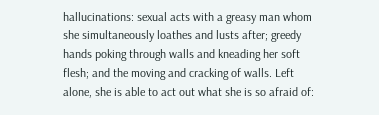hallucinations: sexual acts with a greasy man whom she simultaneously loathes and lusts after; greedy hands poking through walls and kneading her soft flesh; and the moving and cracking of walls. Left alone, she is able to act out what she is so afraid of: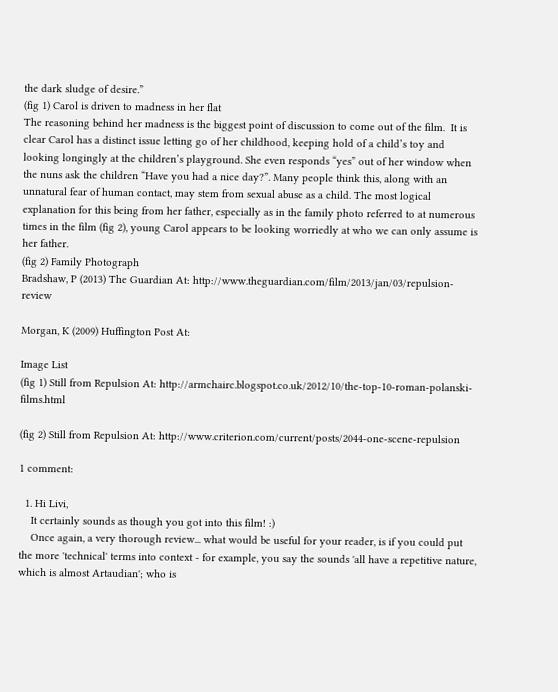the dark sludge of desire.”
(fig 1) Carol is driven to madness in her flat
The reasoning behind her madness is the biggest point of discussion to come out of the film.  It is clear Carol has a distinct issue letting go of her childhood, keeping hold of a child’s toy and looking longingly at the children’s playground. She even responds “yes” out of her window when the nuns ask the children “Have you had a nice day?”. Many people think this, along with an unnatural fear of human contact, may stem from sexual abuse as a child. The most logical explanation for this being from her father, especially as in the family photo referred to at numerous times in the film (fig 2), young Carol appears to be looking worriedly at who we can only assume is her father.
(fig 2) Family Photograph
Bradshaw, P (2013) The Guardian At: http://www.theguardian.com/film/2013/jan/03/repulsion-review

Morgan, K (2009) Huffington Post At:

Image List
(fig 1) Still from Repulsion At: http://armchairc.blogspot.co.uk/2012/10/the-top-10-roman-polanski-films.html

(fig 2) Still from Repulsion At: http://www.criterion.com/current/posts/2044-one-scene-repulsion

1 comment:

  1. Hi Livi,
    It certainly sounds as though you got into this film! :)
    Once again, a very thorough review... what would be useful for your reader, is if you could put the more 'technical' terms into context - for example, you say the sounds 'all have a repetitive nature, which is almost Artaudian'; who is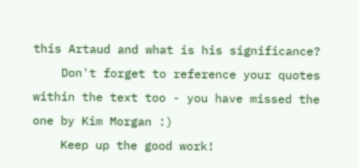this Artaud and what is his significance?
    Don't forget to reference your quotes within the text too - you have missed the one by Kim Morgan :)
    Keep up the good work!